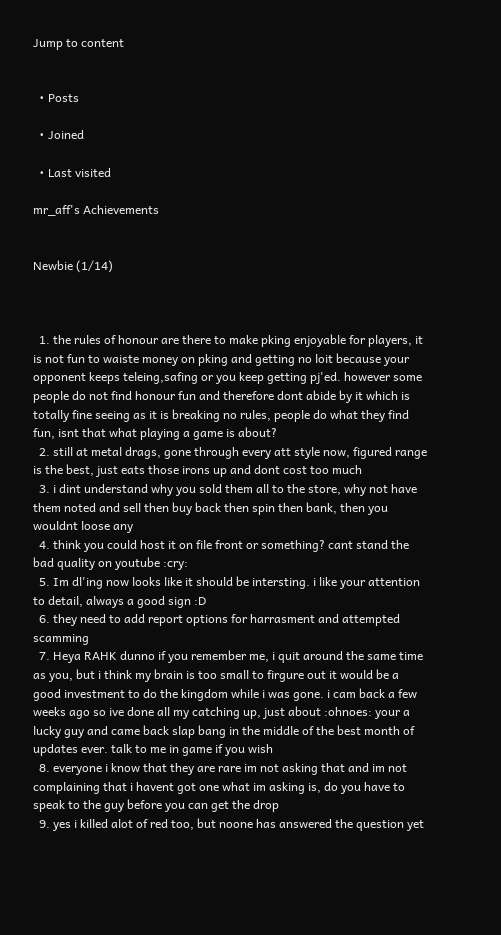Jump to content


  • Posts

  • Joined

  • Last visited

mr_aff's Achievements


Newbie (1/14)



  1. the rules of honour are there to make pking enjoyable for players, it is not fun to waiste money on pking and getting no loit because your opponent keeps teleing,safing or you keep getting pj'ed. however some people do not find honour fun and therefore dont abide by it which is totally fine seeing as it is breaking no rules, people do what they find fun, isnt that what playing a game is about?
  2. still at metal drags, gone through every att style now, figured range is the best, just eats those irons up and dont cost too much
  3. i dint understand why you sold them all to the store, why not have them noted and sell then buy back then spin then bank, then you wouldnt loose any
  4. think you could host it on file front or something? cant stand the bad quality on youtube :cry:
  5. Im dl'ing now looks like it should be intersting. i like your attention to detail, always a good sign :D
  6. they need to add report options for harrasment and attempted scamming
  7. Heya RAHK dunno if you remember me, i quit around the same time as you, but i think my brain is too small to firgure out it would be a good investment to do the kingdom while i was gone. i cam back a few weeks ago so ive done all my catching up, just about :ohnoes: your a lucky guy and came back slap bang in the middle of the best month of updates ever. talk to me in game if you wish
  8. everyone i know that they are rare im not asking that and im not complaining that i havent got one what im asking is, do you have to speak to the guy before you can get the drop
  9. yes i killed alot of red too, but noone has answered the question yet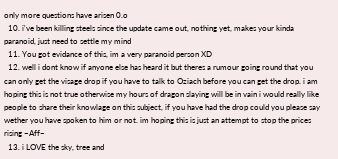only more questions have arisen 0.o
  10. i've been killing steels since the update came out, nothing yet, makes your kinda paranoid, just need to settle my mind
  11. You got evidance of this, im a very paranoid person XD
  12. well i dont know if anyone else has heard it but theres a rumour going round that you can only get the visage drop if you have to talk to Oziach before you can get the drop. i am hoping this is not true otherwise my hours of dragon slaying will be in vain i would really like people to share their knowlage on this subject, if you have had the drop could you please say wether you have spoken to him or not. im hoping this is just an attempt to stop the prices rising ~Aff~
  13. i LOVE the sky, tree and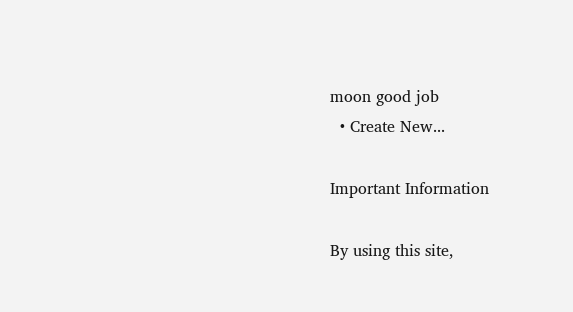moon good job
  • Create New...

Important Information

By using this site,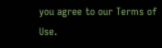you agree to our Terms of Use.